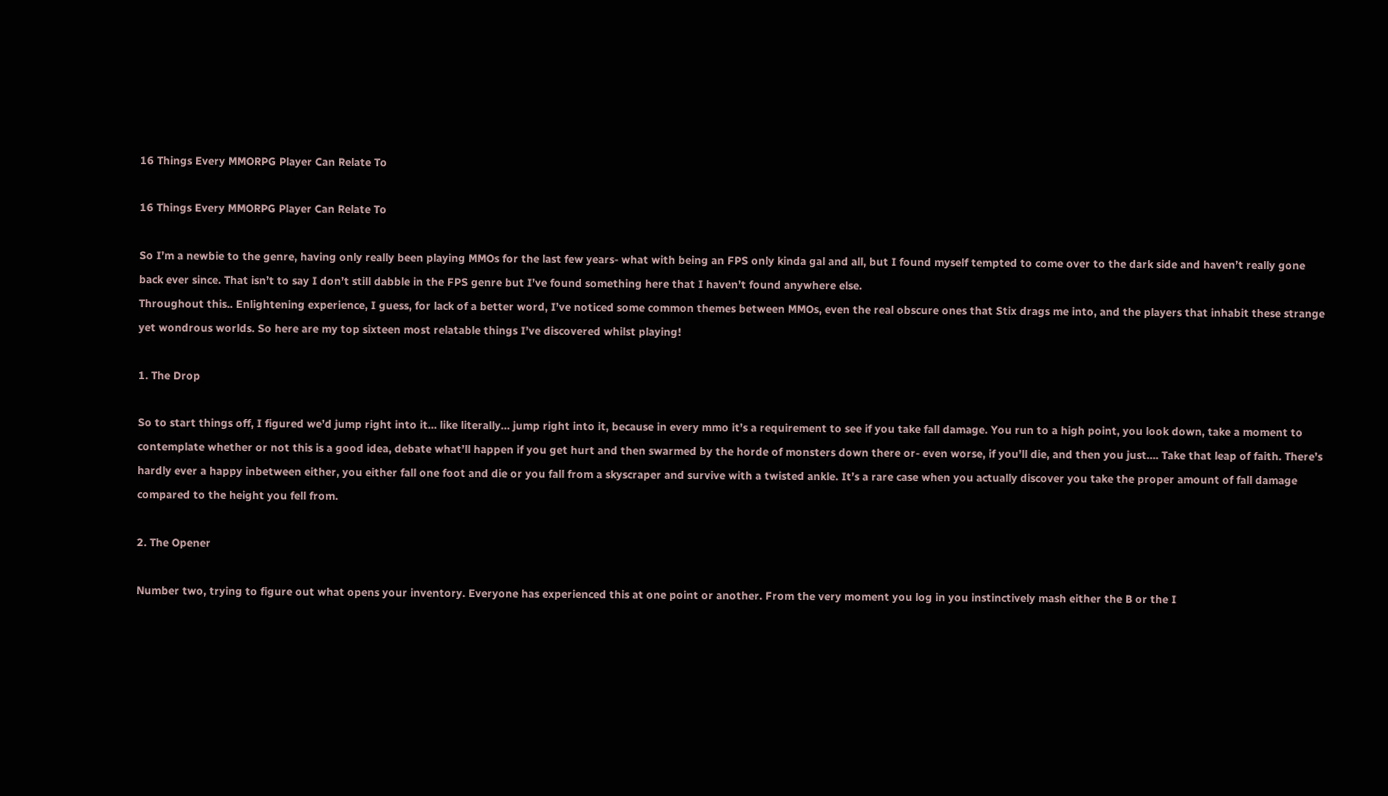16 Things Every MMORPG Player Can Relate To

16 Things Every MMORPG Player Can Relate To

So I’m a newbie to the genre, having only really been playing MMOs for the last few years- what with being an FPS only kinda gal and all, but I found myself tempted to come over to the dark side and haven’t really gone back ever since. That isn’t to say I don’t still dabble in the FPS genre but I’ve found something here that I haven’t found anywhere else.
Throughout this.. Enlightening experience, I guess, for lack of a better word, I’ve noticed some common themes between MMOs, even the real obscure ones that Stix drags me into, and the players that inhabit these strange yet wondrous worlds. So here are my top sixteen most relatable things I’ve discovered whilst playing!

1. The Drop

So to start things off, I figured we’d jump right into it… like literally… jump right into it, because in every mmo it’s a requirement to see if you take fall damage. You run to a high point, you look down, take a moment to contemplate whether or not this is a good idea, debate what’ll happen if you get hurt and then swarmed by the horde of monsters down there or- even worse, if you’ll die, and then you just…. Take that leap of faith. There’s hardly ever a happy inbetween either, you either fall one foot and die or you fall from a skyscraper and survive with a twisted ankle. It’s a rare case when you actually discover you take the proper amount of fall damage compared to the height you fell from.

2. The Opener

Number two, trying to figure out what opens your inventory. Everyone has experienced this at one point or another. From the very moment you log in you instinctively mash either the B or the I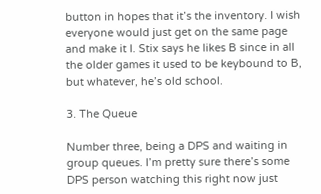button in hopes that it’s the inventory. I wish everyone would just get on the same page and make it I. Stix says he likes B since in all the older games it used to be keybound to B, but whatever, he’s old school.

3. The Queue

Number three, being a DPS and waiting in group queues. I’m pretty sure there’s some DPS person watching this right now just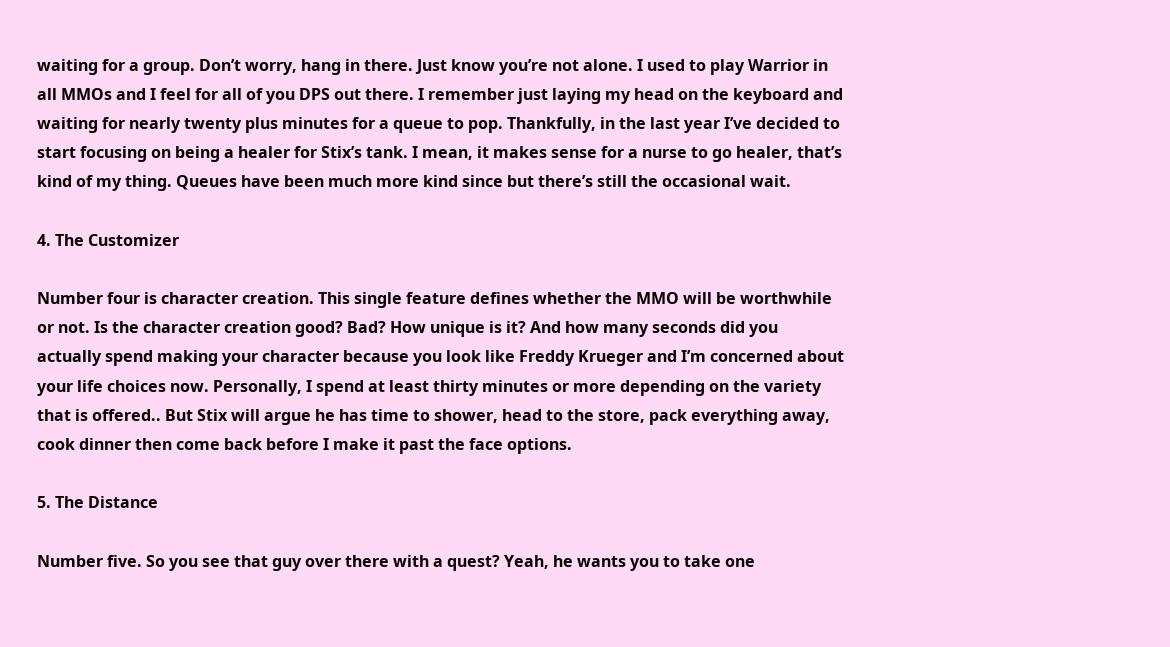waiting for a group. Don’t worry, hang in there. Just know you’re not alone. I used to play Warrior in all MMOs and I feel for all of you DPS out there. I remember just laying my head on the keyboard and waiting for nearly twenty plus minutes for a queue to pop. Thankfully, in the last year I’ve decided to start focusing on being a healer for Stix’s tank. I mean, it makes sense for a nurse to go healer, that’s kind of my thing. Queues have been much more kind since but there’s still the occasional wait.

4. The Customizer

Number four is character creation. This single feature defines whether the MMO will be worthwhile or not. Is the character creation good? Bad? How unique is it? And how many seconds did you actually spend making your character because you look like Freddy Krueger and I’m concerned about your life choices now. Personally, I spend at least thirty minutes or more depending on the variety that is offered.. But Stix will argue he has time to shower, head to the store, pack everything away, cook dinner then come back before I make it past the face options.

5. The Distance

Number five. So you see that guy over there with a quest? Yeah, he wants you to take one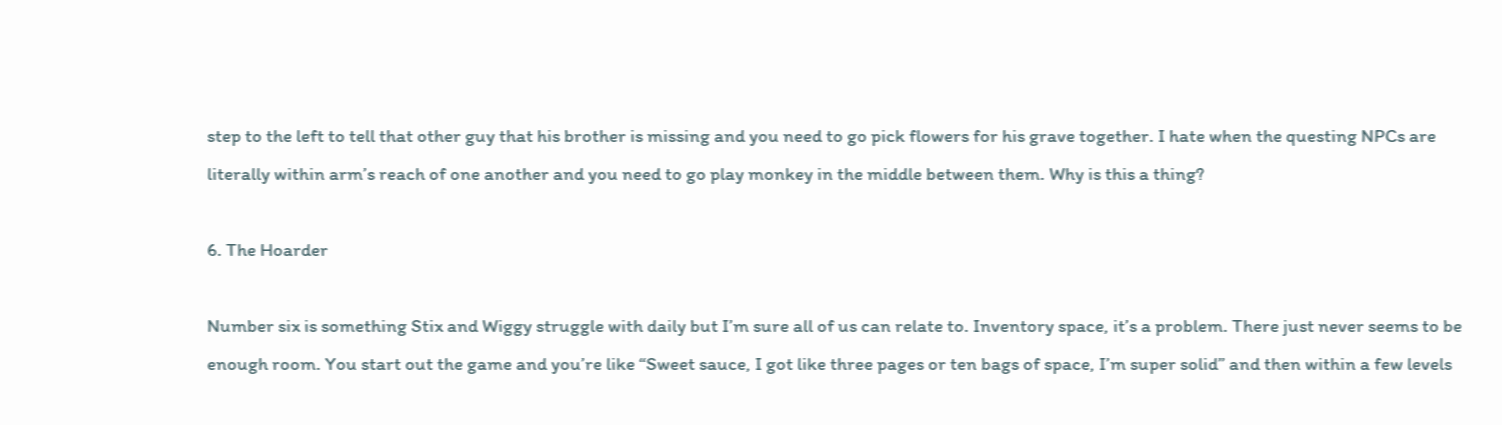step to the left to tell that other guy that his brother is missing and you need to go pick flowers for his grave together. I hate when the questing NPCs are literally within arm’s reach of one another and you need to go play monkey in the middle between them. Why is this a thing?

6. The Hoarder

Number six is something Stix and Wiggy struggle with daily but I’m sure all of us can relate to. Inventory space, it’s a problem. There just never seems to be enough room. You start out the game and you’re like “Sweet sauce, I got like three pages or ten bags of space, I’m super solid” and then within a few levels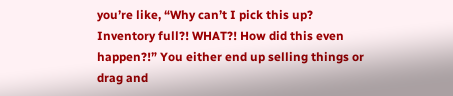you’re like, “Why can’t I pick this up? Inventory full?! WHAT?! How did this even happen?!” You either end up selling things or drag and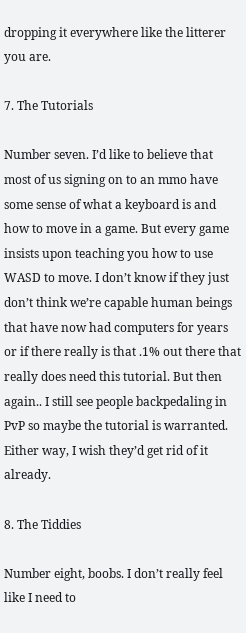dropping it everywhere like the litterer you are.

7. The Tutorials

Number seven. I’d like to believe that most of us signing on to an mmo have some sense of what a keyboard is and how to move in a game. But every game insists upon teaching you how to use WASD to move. I don’t know if they just don’t think we’re capable human beings that have now had computers for years or if there really is that .1% out there that really does need this tutorial. But then again.. I still see people backpedaling in PvP so maybe the tutorial is warranted. Either way, I wish they’d get rid of it already.

8. The Tiddies

Number eight, boobs. I don’t really feel like I need to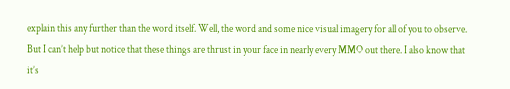explain this any further than the word itself. Well, the word and some nice visual imagery for all of you to observe. But I can’t help but notice that these things are thrust in your face in nearly every MMO out there. I also know that it’s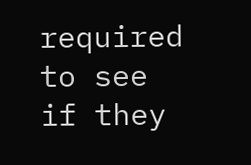required to see if they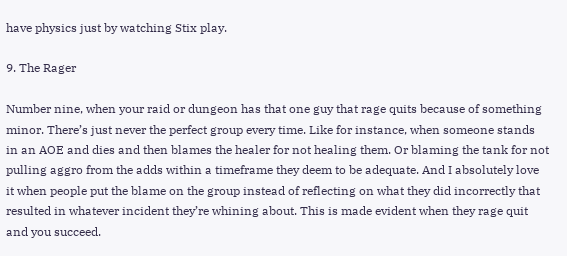have physics just by watching Stix play.

9. The Rager

Number nine, when your raid or dungeon has that one guy that rage quits because of something minor. There’s just never the perfect group every time. Like for instance, when someone stands in an AOE and dies and then blames the healer for not healing them. Or blaming the tank for not pulling aggro from the adds within a timeframe they deem to be adequate. And I absolutely love it when people put the blame on the group instead of reflecting on what they did incorrectly that resulted in whatever incident they’re whining about. This is made evident when they rage quit and you succeed.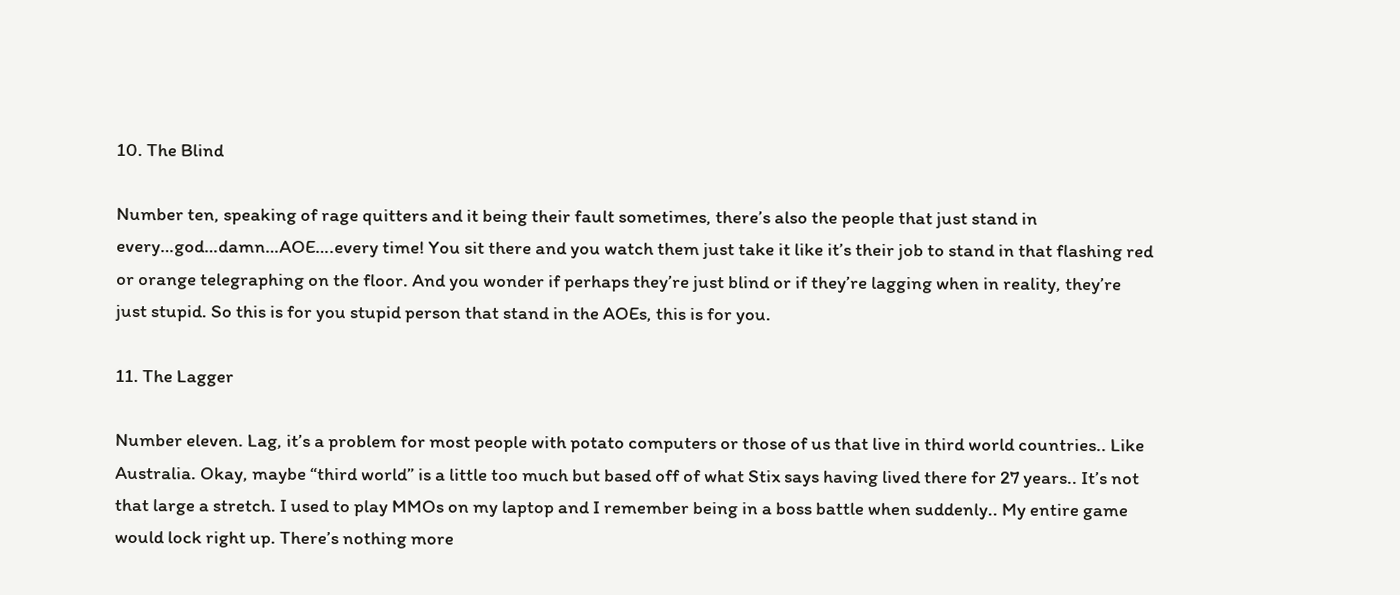10. The Blind

Number ten, speaking of rage quitters and it being their fault sometimes, there’s also the people that just stand in every…god…damn…AOE….every time! You sit there and you watch them just take it like it’s their job to stand in that flashing red or orange telegraphing on the floor. And you wonder if perhaps they’re just blind or if they’re lagging when in reality, they’re just stupid. So this is for you stupid person that stand in the AOEs, this is for you.

11. The Lagger

Number eleven. Lag, it’s a problem for most people with potato computers or those of us that live in third world countries.. Like Australia. Okay, maybe “third world” is a little too much but based off of what Stix says having lived there for 27 years.. It’s not that large a stretch. I used to play MMOs on my laptop and I remember being in a boss battle when suddenly.. My entire game would lock right up. There’s nothing more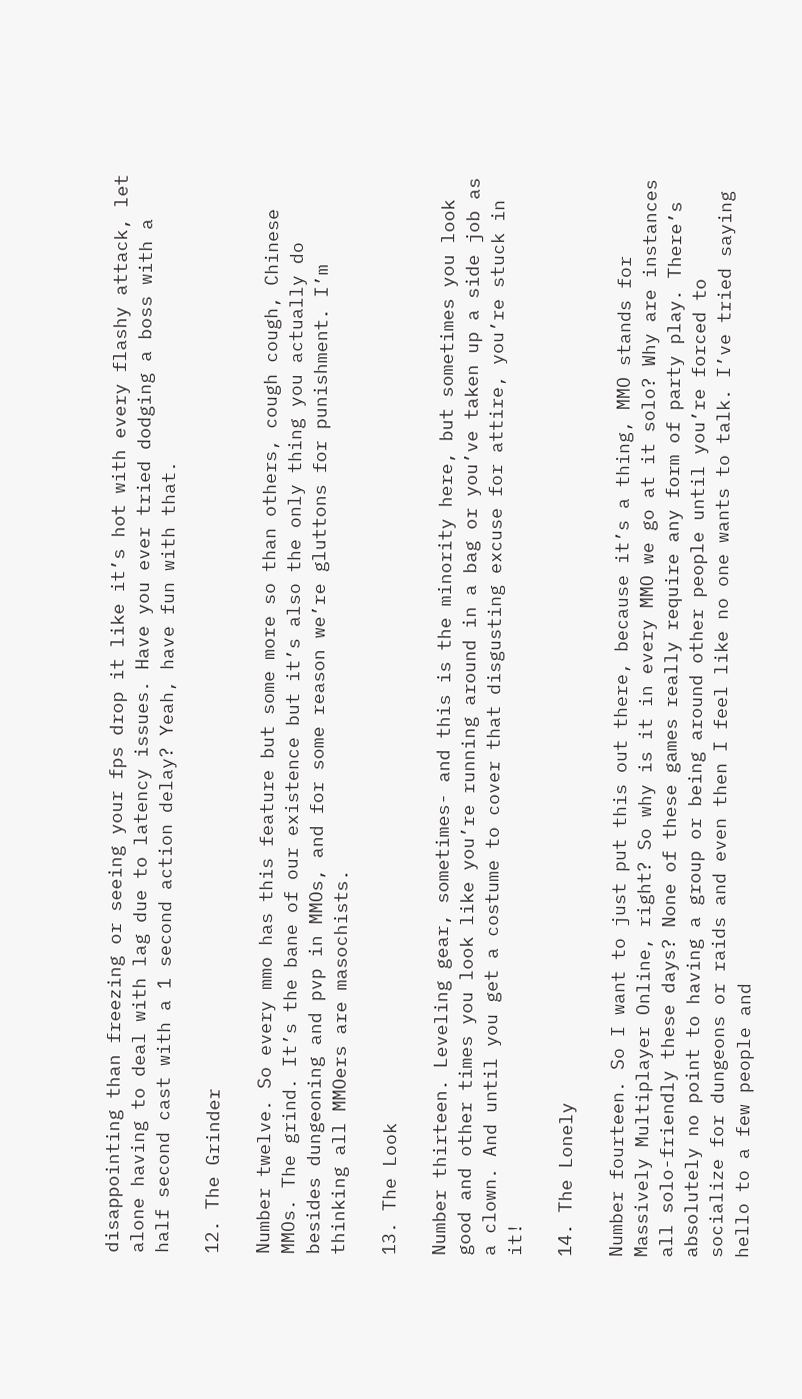disappointing than freezing or seeing your fps drop it like it’s hot with every flashy attack, let alone having to deal with lag due to latency issues. Have you ever tried dodging a boss with a half second cast with a 1 second action delay? Yeah, have fun with that.

12. The Grinder

Number twelve. So every mmo has this feature but some more so than others, cough cough, Chinese MMOs. The grind. It’s the bane of our existence but it’s also the only thing you actually do besides dungeoning and pvp in MMOs, and for some reason we’re gluttons for punishment. I’m thinking all MMOers are masochists.

13. The Look

Number thirteen. Leveling gear, sometimes- and this is the minority here, but sometimes you look good and other times you look like you’re running around in a bag or you’ve taken up a side job as a clown. And until you get a costume to cover that disgusting excuse for attire, you’re stuck in it!

14. The Lonely

Number fourteen. So I want to just put this out there, because it’s a thing, MMO stands for Massively Multiplayer Online, right? So why is it in every MMO we go at it solo? Why are instances all solo-friendly these days? None of these games really require any form of party play. There’s absolutely no point to having a group or being around other people until you’re forced to socialize for dungeons or raids and even then I feel like no one wants to talk. I’ve tried saying hello to a few people and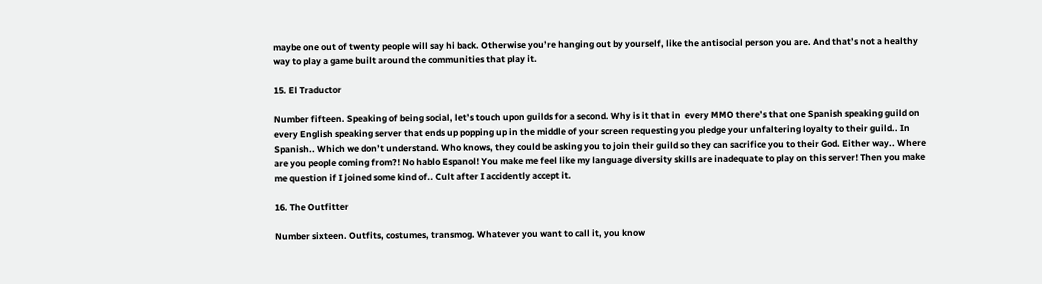maybe one out of twenty people will say hi back. Otherwise you’re hanging out by yourself, like the antisocial person you are. And that’s not a healthy way to play a game built around the communities that play it.

15. El Traductor

Number fifteen. Speaking of being social, let’s touch upon guilds for a second. Why is it that in  every MMO there’s that one Spanish speaking guild on every English speaking server that ends up popping up in the middle of your screen requesting you pledge your unfaltering loyalty to their guild.. In Spanish.. Which we don’t understand. Who knows, they could be asking you to join their guild so they can sacrifice you to their God. Either way.. Where are you people coming from?! No hablo Espanol! You make me feel like my language diversity skills are inadequate to play on this server! Then you make me question if I joined some kind of.. Cult after I accidently accept it.

16. The Outfitter

Number sixteen. Outfits, costumes, transmog. Whatever you want to call it, you know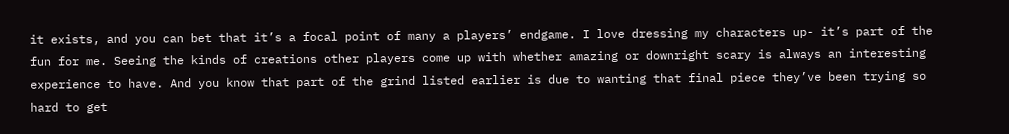it exists, and you can bet that it’s a focal point of many a players’ endgame. I love dressing my characters up- it’s part of the fun for me. Seeing the kinds of creations other players come up with whether amazing or downright scary is always an interesting experience to have. And you know that part of the grind listed earlier is due to wanting that final piece they’ve been trying so hard to get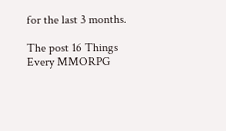for the last 3 months.

The post 16 Things Every MMORPG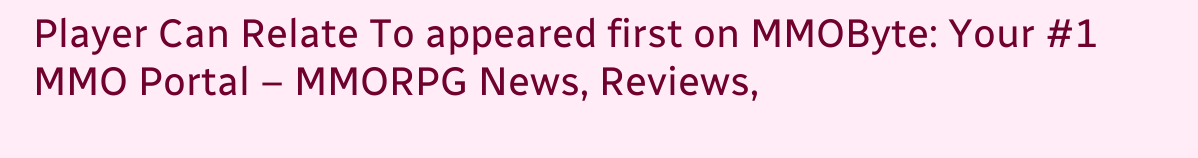Player Can Relate To appeared first on MMOByte: Your #1 MMO Portal – MMORPG News, Reviews,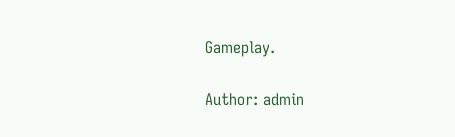Gameplay.

Author: admin